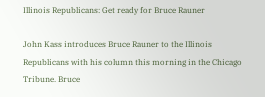Illinois Republicans: Get ready for Bruce Rauner

John Kass introduces Bruce Rauner to the Illinois Republicans with his column this morning in the Chicago Tribune. Bruce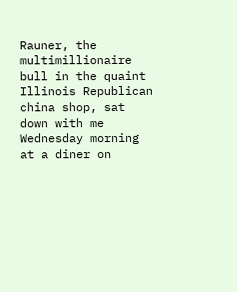Rauner, the multimillionaire bull in the quaint Illinois Republican china shop, sat down with me Wednesday morning at a diner on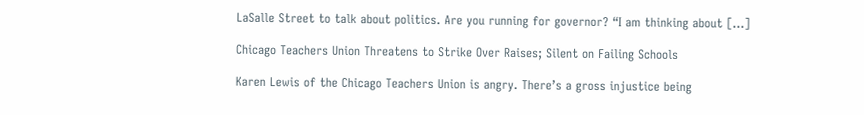LaSalle Street to talk about politics. Are you running for governor? “I am thinking about […]

Chicago Teachers Union Threatens to Strike Over Raises; Silent on Failing Schools

Karen Lewis of the Chicago Teachers Union is angry. There’s a gross injustice being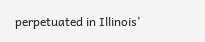perpetuated in Illinois’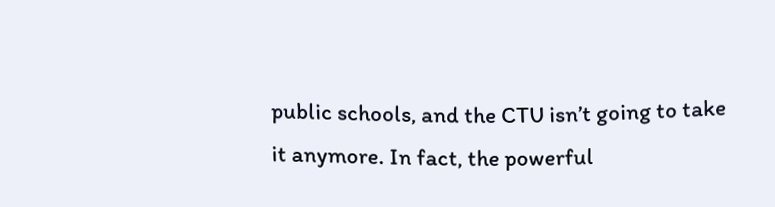public schools, and the CTU isn’t going to take it anymore. In fact, the powerful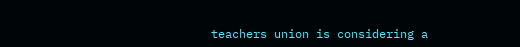teachers union is considering a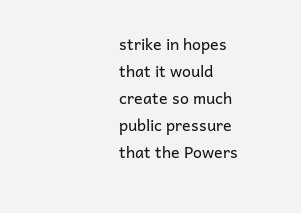strike in hopes that it would create so much public pressure that the Powers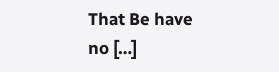That Be have no […]